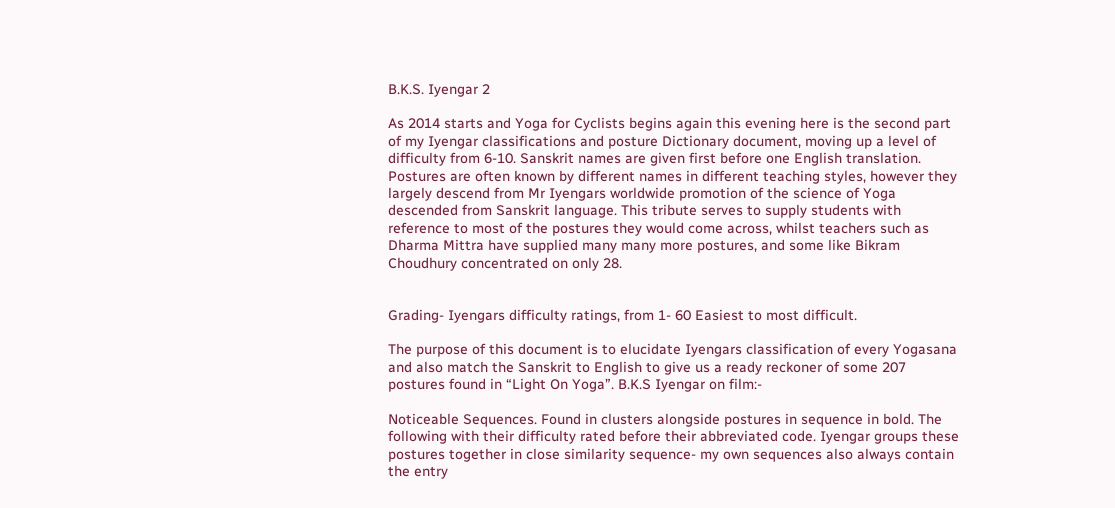B.K.S. Iyengar 2

As 2014 starts and Yoga for Cyclists begins again this evening here is the second part of my Iyengar classifications and posture Dictionary document, moving up a level of difficulty from 6-10. Sanskrit names are given first before one English translation. Postures are often known by different names in different teaching styles, however they largely descend from Mr Iyengars worldwide promotion of the science of Yoga descended from Sanskrit language. This tribute serves to supply students with reference to most of the postures they would come across, whilst teachers such as Dharma Mittra have supplied many many more postures, and some like Bikram Choudhury concentrated on only 28.


Grading- Iyengars difficulty ratings, from 1- 60 Easiest to most difficult.

The purpose of this document is to elucidate Iyengars classification of every Yogasana and also match the Sanskrit to English to give us a ready reckoner of some 207 postures found in “Light On Yoga”. B.K.S Iyengar on film:-

Noticeable Sequences. Found in clusters alongside postures in sequence in bold. The following with their difficulty rated before their abbreviated code. Iyengar groups these postures together in close similarity sequence- my own sequences also always contain the entry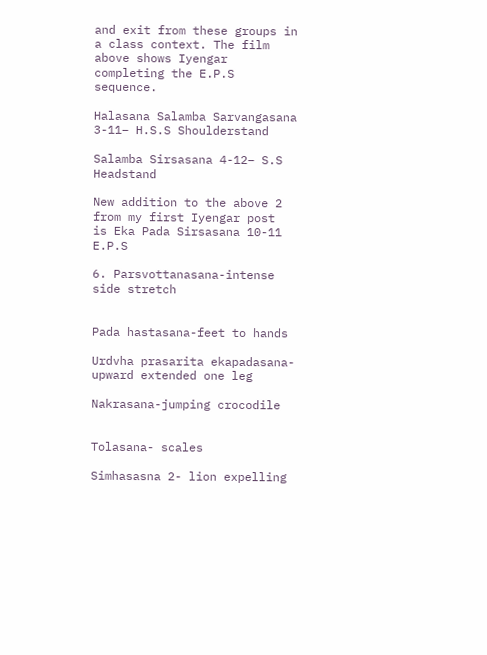and exit from these groups in a class context. The film above shows Iyengar completing the E.P.S sequence.

Halasana Salamba Sarvangasana 3-11– H.S.S Shoulderstand

Salamba Sirsasana 4-12– S.S Headstand

New addition to the above 2 from my first Iyengar post  is Eka Pada Sirsasana 10-11 E.P.S

6. Parsvottanasana-intense side stretch


Pada hastasana-feet to hands

Urdvha prasarita ekapadasana-upward extended one leg

Nakrasana-jumping crocodile


Tolasana- scales

Simhasasna 2- lion expelling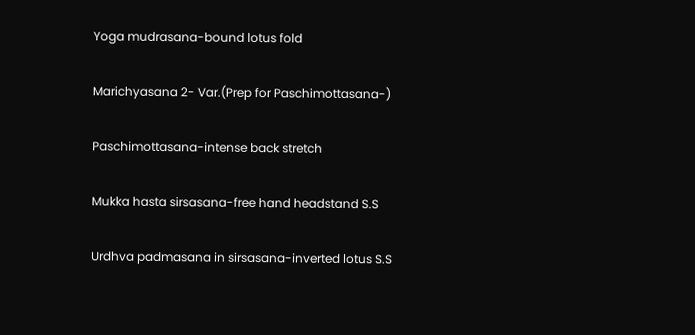Yoga mudrasana-bound lotus fold

Marichyasana 2- Var.(Prep for Paschimottasana-)

Paschimottasana-intense back stretch

Mukka hasta sirsasana-free hand headstand S.S

Urdhva padmasana in sirsasana-inverted lotus S.S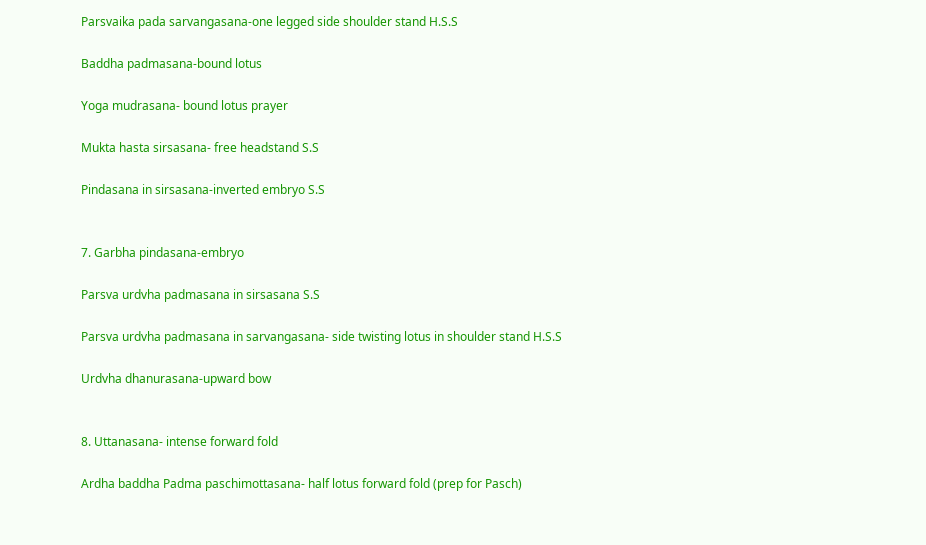Parsvaika pada sarvangasana-one legged side shoulder stand H.S.S

Baddha padmasana-bound lotus

Yoga mudrasana- bound lotus prayer

Mukta hasta sirsasana- free headstand S.S

Pindasana in sirsasana-inverted embryo S.S


7. Garbha pindasana-embryo

Parsva urdvha padmasana in sirsasana S.S

Parsva urdvha padmasana in sarvangasana- side twisting lotus in shoulder stand H.S.S

Urdvha dhanurasana-upward bow


8. Uttanasana- intense forward fold

Ardha baddha Padma paschimottasana- half lotus forward fold (prep for Pasch)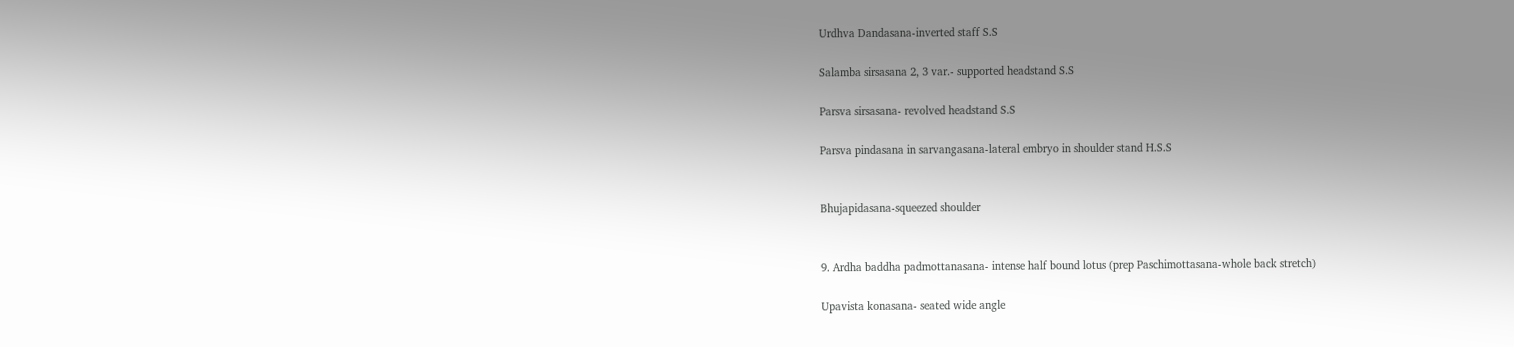Urdhva Dandasana-inverted staff S.S

Salamba sirsasana 2, 3 var.- supported headstand S.S

Parsva sirsasana- revolved headstand S.S

Parsva pindasana in sarvangasana-lateral embryo in shoulder stand H.S.S


Bhujapidasana-squeezed shoulder


9. Ardha baddha padmottanasana- intense half bound lotus (prep Paschimottasana-whole back stretch)

Upavista konasana- seated wide angle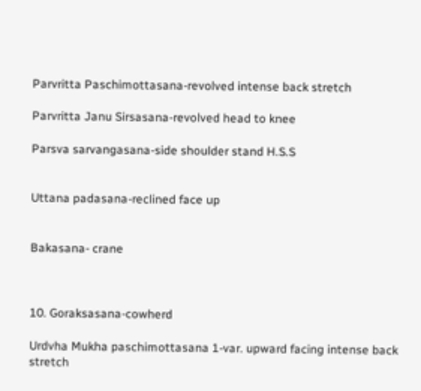Parvritta Paschimottasana-revolved intense back stretch

Parvritta Janu Sirsasana-revolved head to knee

Parsva sarvangasana-side shoulder stand H.S.S


Uttana padasana-reclined face up


Bakasana- crane



10. Goraksasana-cowherd

Urdvha Mukha paschimottasana 1-var. upward facing intense back stretch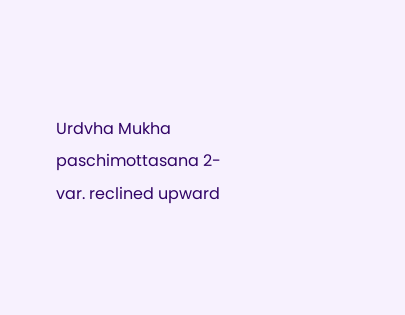Urdvha Mukha paschimottasana 2-var. reclined upward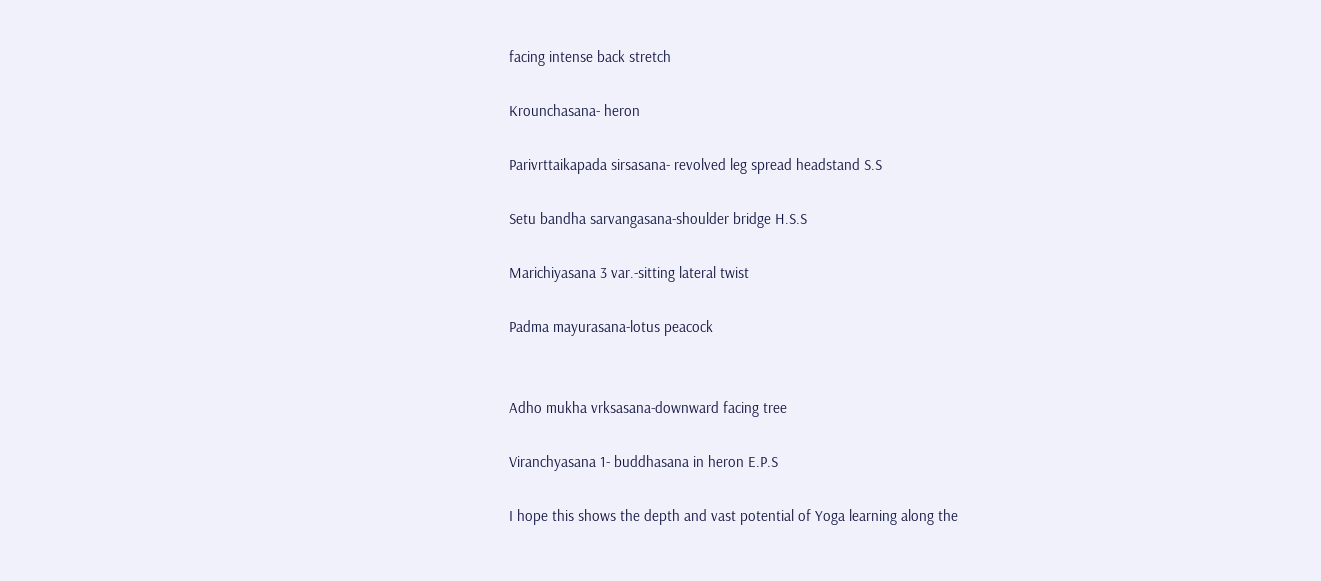facing intense back stretch

Krounchasana- heron

Parivrttaikapada sirsasana- revolved leg spread headstand S.S

Setu bandha sarvangasana-shoulder bridge H.S.S

Marichiyasana 3 var.-sitting lateral twist

Padma mayurasana-lotus peacock


Adho mukha vrksasana-downward facing tree

Viranchyasana 1- buddhasana in heron E.P.S

I hope this shows the depth and vast potential of Yoga learning along the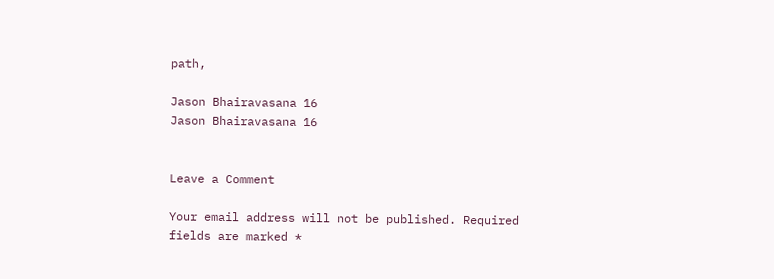path,

Jason Bhairavasana 16
Jason Bhairavasana 16


Leave a Comment

Your email address will not be published. Required fields are marked *